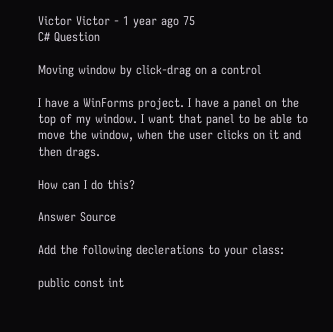Victor Victor - 1 year ago 75
C# Question

Moving window by click-drag on a control

I have a WinForms project. I have a panel on the top of my window. I want that panel to be able to move the window, when the user clicks on it and then drags.

How can I do this?

Answer Source

Add the following declerations to your class:

public const int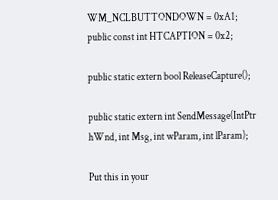WM_NCLBUTTONDOWN = 0xA1;
public const int HTCAPTION = 0x2;

public static extern bool ReleaseCapture();

public static extern int SendMessage(IntPtr hWnd, int Msg, int wParam, int lParam);

Put this in your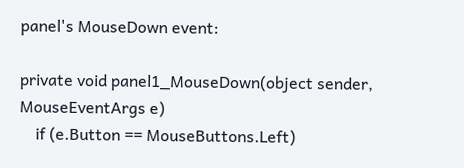panel's MouseDown event:

private void panel1_MouseDown(object sender, MouseEventArgs e)
    if (e.Button == MouseButtons.Left)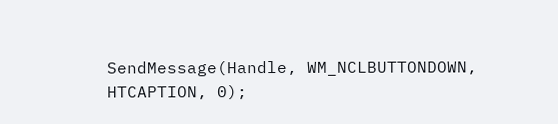SendMessage(Handle, WM_NCLBUTTONDOWN, HTCAPTION, 0);